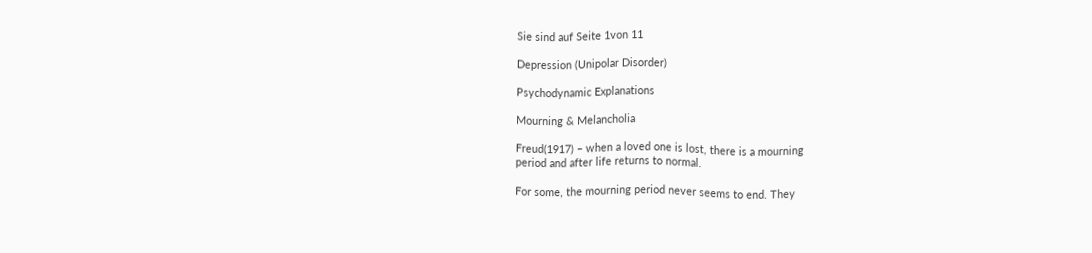Sie sind auf Seite 1von 11

Depression (Unipolar Disorder)

Psychodynamic Explanations

Mourning & Melancholia

Freud(1917) – when a loved one is lost, there is a mourning
period and after life returns to normal.

For some, the mourning period never seems to end. They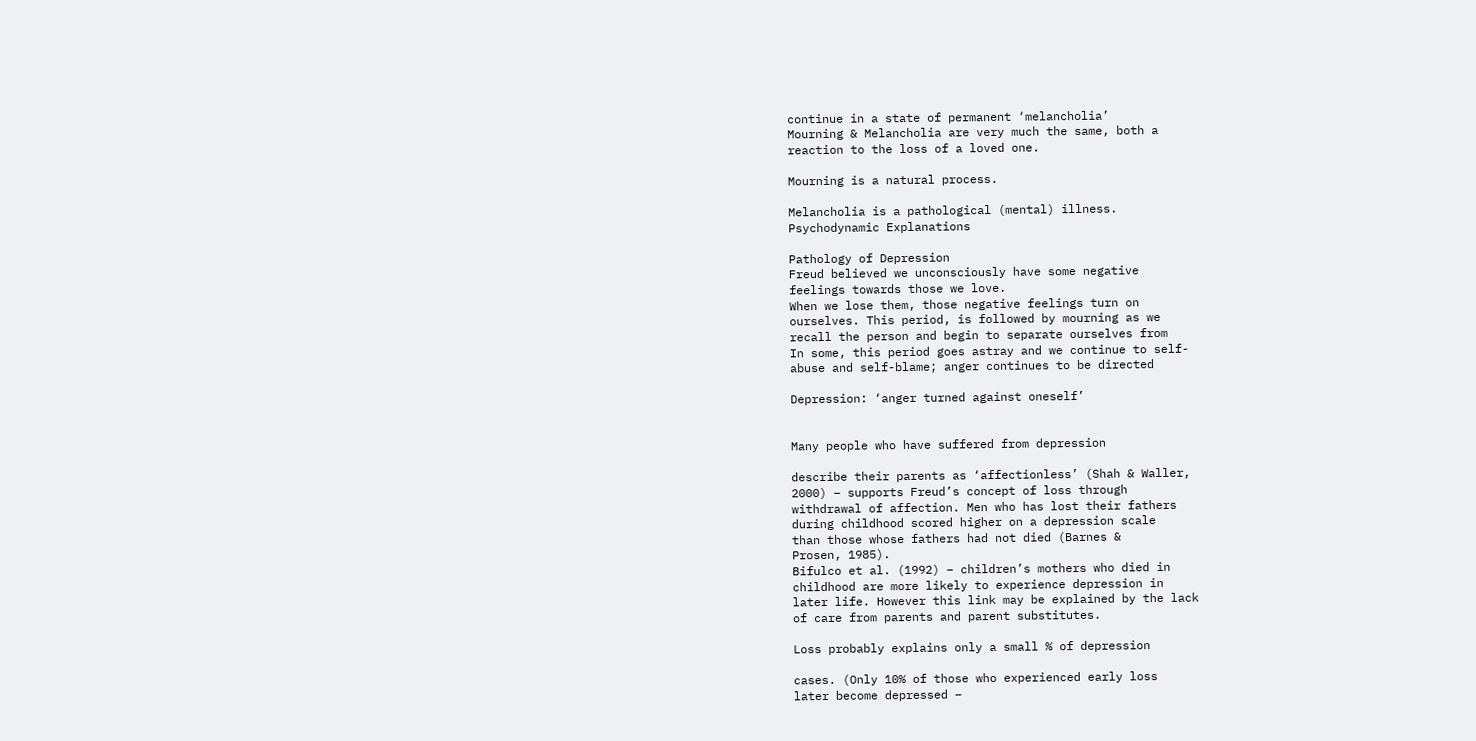continue in a state of permanent ‘melancholia’
Mourning & Melancholia are very much the same, both a
reaction to the loss of a loved one.

Mourning is a natural process.

Melancholia is a pathological (mental) illness.
Psychodynamic Explanations

Pathology of Depression
Freud believed we unconsciously have some negative
feelings towards those we love.
When we lose them, those negative feelings turn on
ourselves. This period, is followed by mourning as we
recall the person and begin to separate ourselves from
In some, this period goes astray and we continue to self-
abuse and self-blame; anger continues to be directed

Depression: ‘anger turned against oneself’


Many people who have suffered from depression

describe their parents as ‘affectionless’ (Shah & Waller,
2000) – supports Freud’s concept of loss through
withdrawal of affection. Men who has lost their fathers
during childhood scored higher on a depression scale
than those whose fathers had not died (Barnes &
Prosen, 1985).
Bifulco et al. (1992) – children’s mothers who died in
childhood are more likely to experience depression in
later life. However this link may be explained by the lack
of care from parents and parent substitutes.

Loss probably explains only a small % of depression

cases. (Only 10% of those who experienced early loss
later become depressed –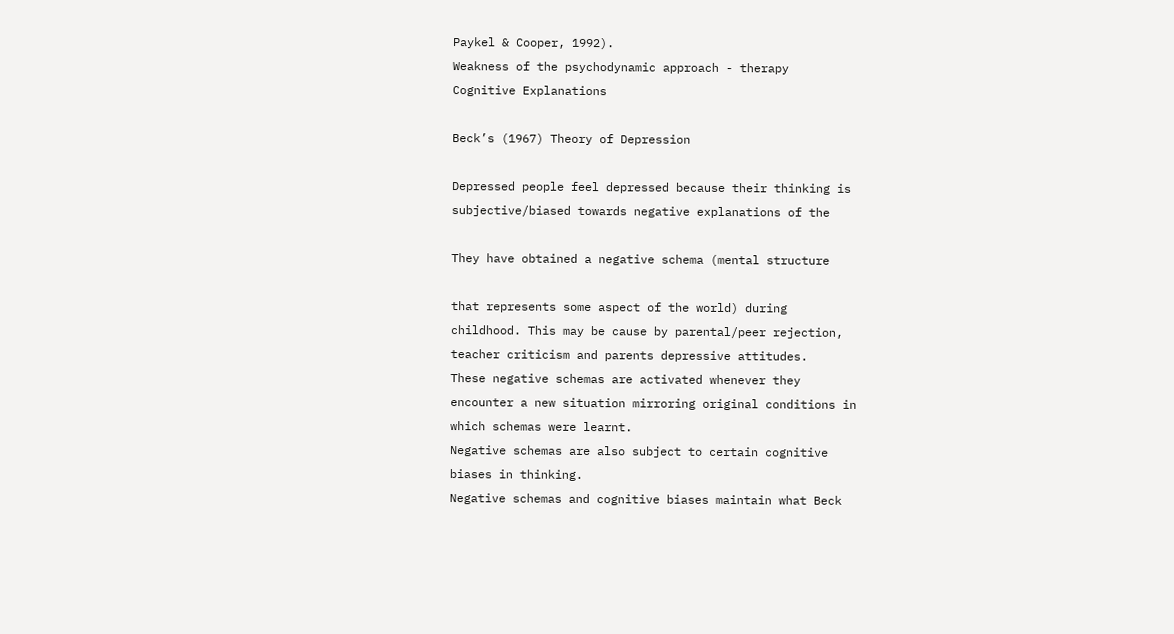Paykel & Cooper, 1992).
Weakness of the psychodynamic approach - therapy
Cognitive Explanations

Beck’s (1967) Theory of Depression

Depressed people feel depressed because their thinking is
subjective/biased towards negative explanations of the

They have obtained a negative schema (mental structure

that represents some aspect of the world) during
childhood. This may be cause by parental/peer rejection,
teacher criticism and parents depressive attitudes.
These negative schemas are activated whenever they
encounter a new situation mirroring original conditions in
which schemas were learnt.
Negative schemas are also subject to certain cognitive
biases in thinking.
Negative schemas and cognitive biases maintain what Beck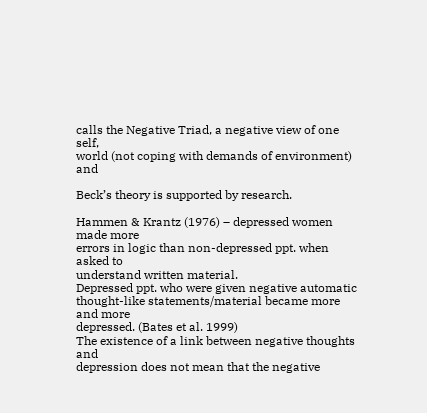calls the Negative Triad, a negative view of one self,
world (not coping with demands of environment) and

Beck’s theory is supported by research.

Hammen & Krantz (1976) – depressed women made more
errors in logic than non-depressed ppt. when asked to
understand written material.
Depressed ppt. who were given negative automatic
thought-like statements/material became more and more
depressed. (Bates et al. 1999)
The existence of a link between negative thoughts and
depression does not mean that the negative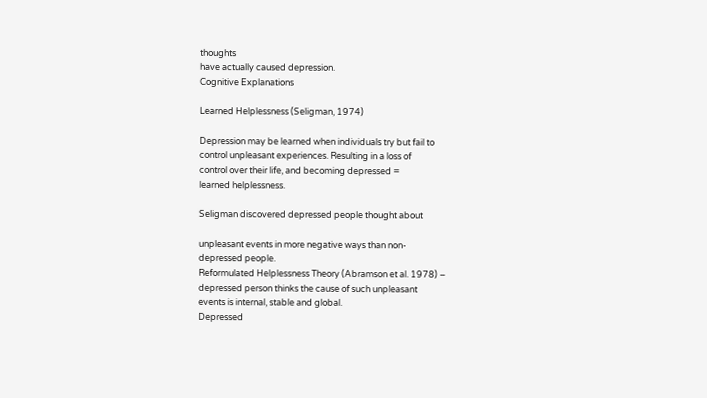thoughts
have actually caused depression.
Cognitive Explanations

Learned Helplessness (Seligman, 1974)

Depression may be learned when individuals try but fail to
control unpleasant experiences. Resulting in a loss of
control over their life, and becoming depressed =
learned helplessness.

Seligman discovered depressed people thought about

unpleasant events in more negative ways than non-
depressed people.
Reformulated Helplessness Theory (Abramson et al. 1978) –
depressed person thinks the cause of such unpleasant
events is internal, stable and global.
Depressed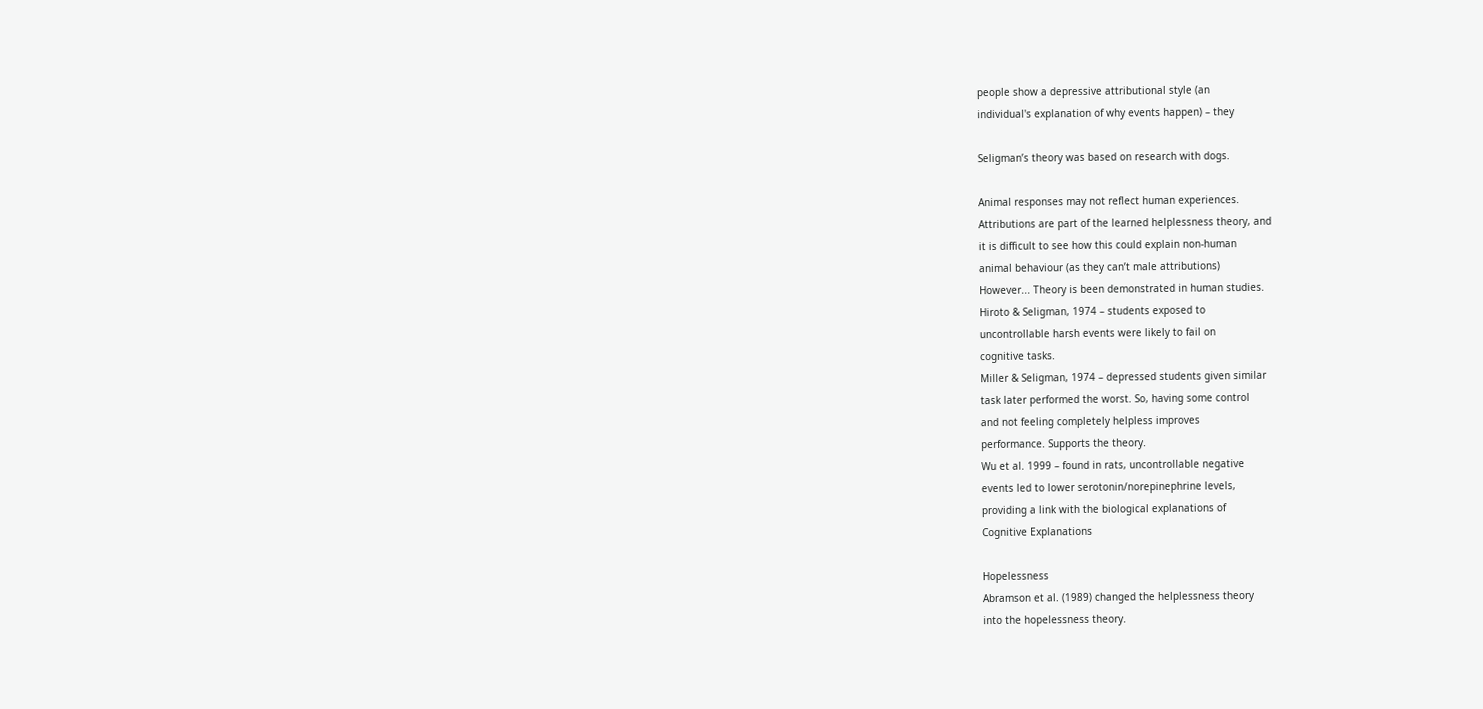people show a depressive attributional style (an
individual's explanation of why events happen) – they

Seligman’s theory was based on research with dogs.

Animal responses may not reflect human experiences.
Attributions are part of the learned helplessness theory, and
it is difficult to see how this could explain non-human
animal behaviour (as they can’t male attributions)
However... Theory is been demonstrated in human studies.
Hiroto & Seligman, 1974 – students exposed to
uncontrollable harsh events were likely to fail on
cognitive tasks.
Miller & Seligman, 1974 – depressed students given similar
task later performed the worst. So, having some control
and not feeling completely helpless improves
performance. Supports the theory.
Wu et al. 1999 – found in rats, uncontrollable negative
events led to lower serotonin/norepinephrine levels,
providing a link with the biological explanations of
Cognitive Explanations

Hopelessness
Abramson et al. (1989) changed the helplessness theory
into the hopelessness theory.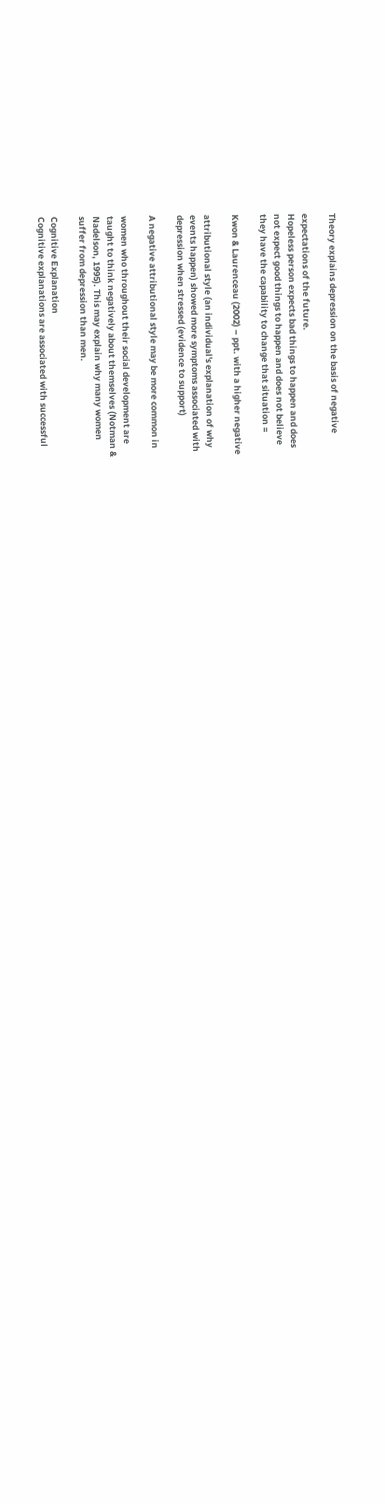Theory explains depression on the basis of negative

expectations of the future.
Hopeless person expects bad things to happen and does
not expect good things to happen and does not believe
they have the capability to change that situation =

Kwon & Laurenceau (2002) – ppt. with a higher negative

attributional style (an individual's explanation of why
events happen) showed more symptoms associated with
depression when stressed (evidence to support)

A negative attributional style may be more common in

women who throughout their social development are
taught to think negatively about themselves (Notman &
Nadelson, 1995). This may explain why many women
suffer from depression than men.

Cognitive Explanation
Cognitive explanations are associated with successful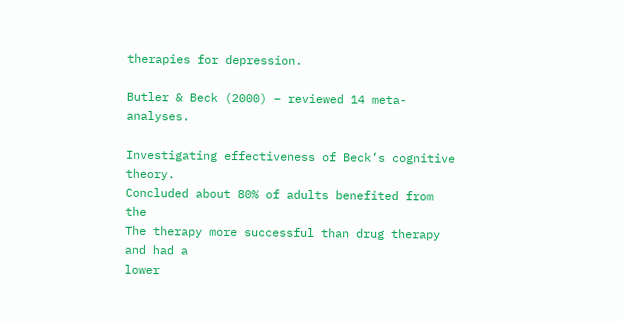therapies for depression.

Butler & Beck (2000) – reviewed 14 meta-analyses.

Investigating effectiveness of Beck’s cognitive theory.
Concluded about 80% of adults benefited from the
The therapy more successful than drug therapy and had a
lower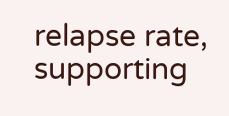relapse rate, supporting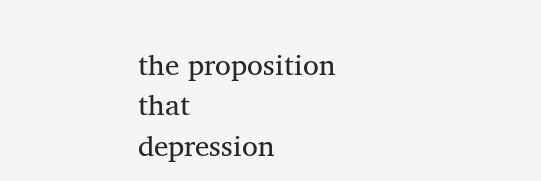the proposition that
depression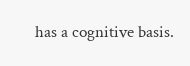has a cognitive basis.